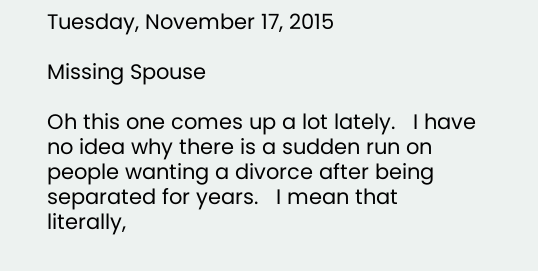Tuesday, November 17, 2015

Missing Spouse

Oh this one comes up a lot lately.   I have no idea why there is a sudden run on people wanting a divorce after being separated for years.   I mean that literally,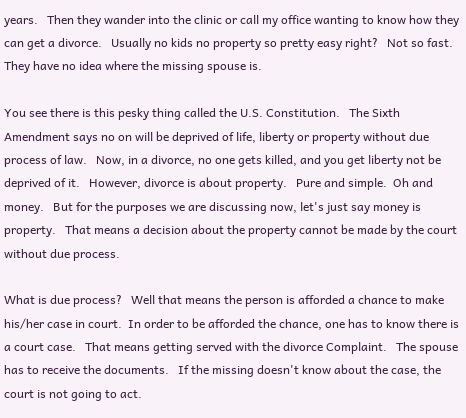years.   Then they wander into the clinic or call my office wanting to know how they can get a divorce.   Usually no kids no property so pretty easy right?   Not so fast.   They have no idea where the missing spouse is.

You see there is this pesky thing called the U.S. Constitution.   The Sixth Amendment says no on will be deprived of life, liberty or property without due process of law.   Now, in a divorce, no one gets killed, and you get liberty not be deprived of it.   However, divorce is about property.   Pure and simple.  Oh and money.   But for the purposes we are discussing now, let's just say money is property.   That means a decision about the property cannot be made by the court without due process.

What is due process?   Well that means the person is afforded a chance to make his/her case in court.  In order to be afforded the chance, one has to know there is a court case.   That means getting served with the divorce Complaint.   The spouse has to receive the documents.   If the missing doesn't know about the case, the court is not going to act.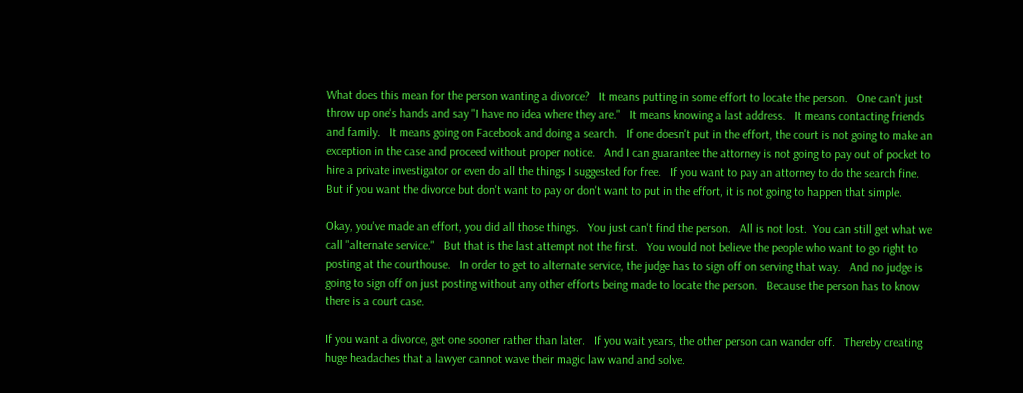What does this mean for the person wanting a divorce?   It means putting in some effort to locate the person.   One can't just throw up one's hands and say "I have no idea where they are."   It means knowing a last address.   It means contacting friends and family.   It means going on Facebook and doing a search.   If one doesn't put in the effort, the court is not going to make an exception in the case and proceed without proper notice.   And I can guarantee the attorney is not going to pay out of pocket to hire a private investigator or even do all the things I suggested for free.   If you want to pay an attorney to do the search fine.   But if you want the divorce but don't want to pay or don't want to put in the effort, it is not going to happen that simple.

Okay, you've made an effort, you did all those things.   You just can't find the person.   All is not lost.  You can still get what we call "alternate service."   But that is the last attempt not the first.   You would not believe the people who want to go right to posting at the courthouse.   In order to get to alternate service, the judge has to sign off on serving that way.   And no judge is going to sign off on just posting without any other efforts being made to locate the person.   Because the person has to know there is a court case.

If you want a divorce, get one sooner rather than later.   If you wait years, the other person can wander off.   Thereby creating huge headaches that a lawyer cannot wave their magic law wand and solve.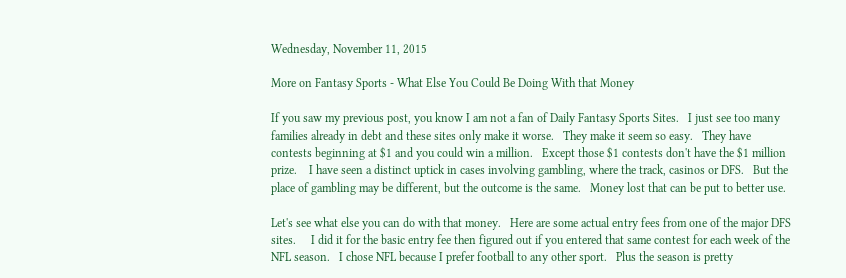Wednesday, November 11, 2015

More on Fantasy Sports - What Else You Could Be Doing With that Money

If you saw my previous post, you know I am not a fan of Daily Fantasy Sports Sites.   I just see too many families already in debt and these sites only make it worse.   They make it seem so easy.   They have contests beginning at $1 and you could win a million.   Except those $1 contests don't have the $1 million prize.    I have seen a distinct uptick in cases involving gambling, where the track, casinos or DFS.   But the place of gambling may be different, but the outcome is the same.   Money lost that can be put to better use.

Let's see what else you can do with that money.   Here are some actual entry fees from one of the major DFS sites.     I did it for the basic entry fee then figured out if you entered that same contest for each week of the NFL season.   I chose NFL because I prefer football to any other sport.   Plus the season is pretty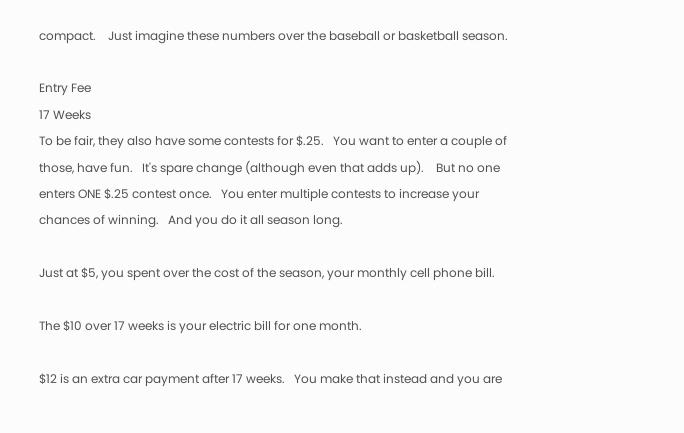compact.    Just imagine these numbers over the baseball or basketball season.

Entry Fee
17 Weeks
To be fair, they also have some contests for $.25.   You want to enter a couple of those, have fun.   It's spare change (although even that adds up).    But no one enters ONE $.25 contest once.   You enter multiple contests to increase your chances of winning.   And you do it all season long.

Just at $5, you spent over the cost of the season, your monthly cell phone bill.

The $10 over 17 weeks is your electric bill for one month.

$12 is an extra car payment after 17 weeks.   You make that instead and you are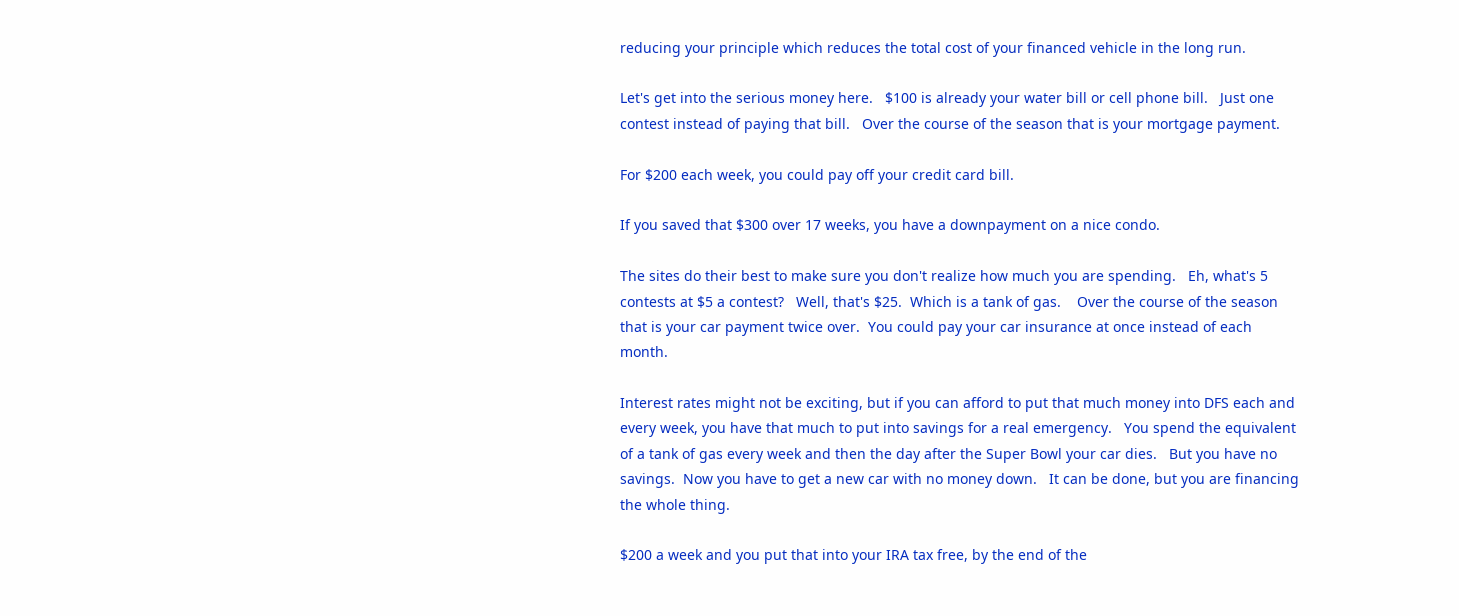reducing your principle which reduces the total cost of your financed vehicle in the long run.

Let's get into the serious money here.   $100 is already your water bill or cell phone bill.   Just one contest instead of paying that bill.   Over the course of the season that is your mortgage payment.

For $200 each week, you could pay off your credit card bill.

If you saved that $300 over 17 weeks, you have a downpayment on a nice condo.

The sites do their best to make sure you don't realize how much you are spending.   Eh, what's 5 contests at $5 a contest?   Well, that's $25.  Which is a tank of gas.    Over the course of the season that is your car payment twice over.  You could pay your car insurance at once instead of each month.

Interest rates might not be exciting, but if you can afford to put that much money into DFS each and every week, you have that much to put into savings for a real emergency.   You spend the equivalent of a tank of gas every week and then the day after the Super Bowl your car dies.   But you have no savings.  Now you have to get a new car with no money down.   It can be done, but you are financing the whole thing.

$200 a week and you put that into your IRA tax free, by the end of the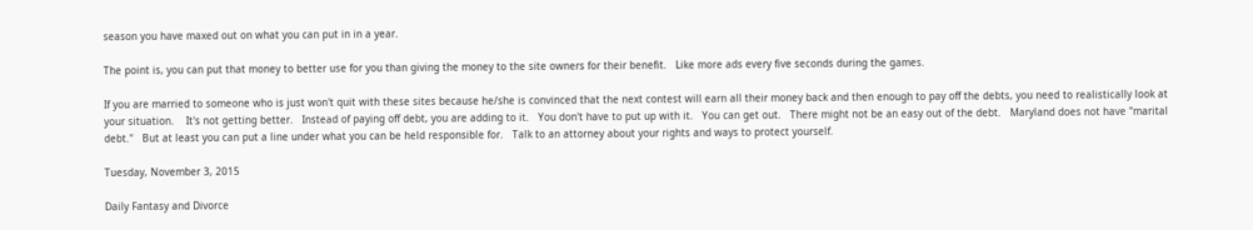season you have maxed out on what you can put in in a year.

The point is, you can put that money to better use for you than giving the money to the site owners for their benefit.   Like more ads every five seconds during the games.

If you are married to someone who is just won't quit with these sites because he/she is convinced that the next contest will earn all their money back and then enough to pay off the debts, you need to realistically look at your situation.    It's not getting better.   Instead of paying off debt, you are adding to it.   You don't have to put up with it.   You can get out.   There might not be an easy out of the debt.   Maryland does not have "marital debt."   But at least you can put a line under what you can be held responsible for.   Talk to an attorney about your rights and ways to protect yourself.

Tuesday, November 3, 2015

Daily Fantasy and Divorce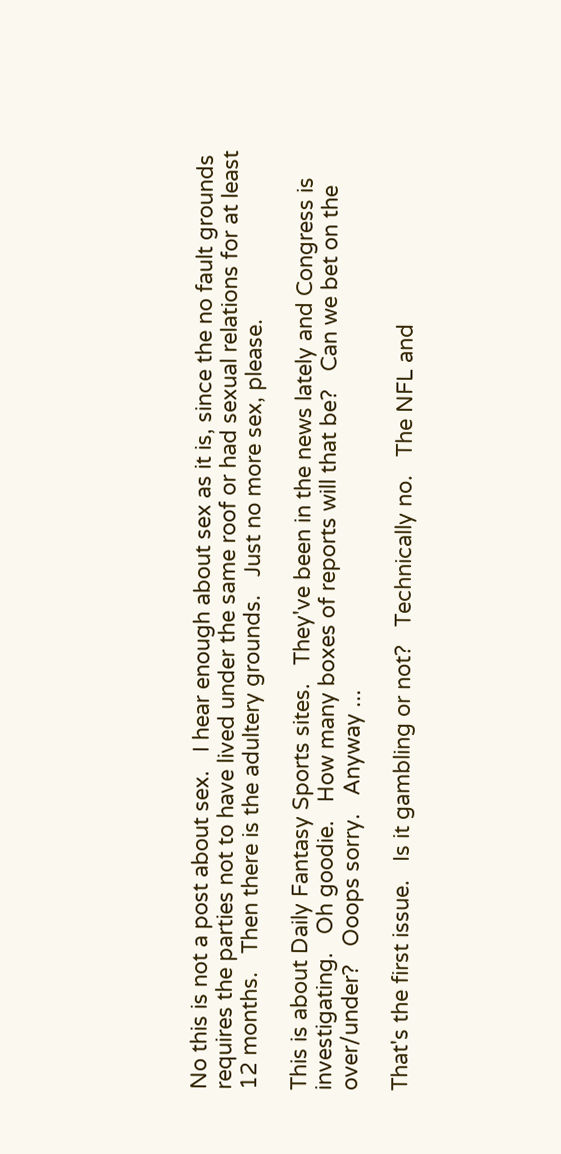No this is not a post about sex.   I hear enough about sex as it is, since the no fault grounds requires the parties not to have lived under the same roof or had sexual relations for at least 12 months.   Then there is the adultery grounds.   Just no more sex, please.

This is about Daily Fantasy Sports sites.   They've been in the news lately and Congress is investigating.   Oh goodie.   How many boxes of reports will that be?   Can we bet on the over/under?   Ooops sorry.   Anyway ...

That's the first issue.   Is it gambling or not?   Technically no.   The NFL and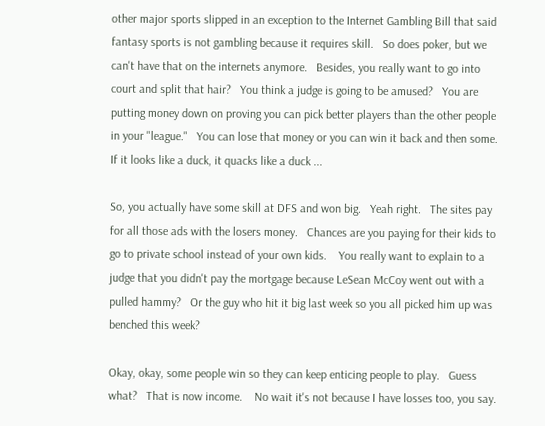other major sports slipped in an exception to the Internet Gambling Bill that said fantasy sports is not gambling because it requires skill.   So does poker, but we can't have that on the internets anymore.   Besides, you really want to go into court and split that hair?   You think a judge is going to be amused?   You are putting money down on proving you can pick better players than the other people in your "league."   You can lose that money or you can win it back and then some.   If it looks like a duck, it quacks like a duck ...

So, you actually have some skill at DFS and won big.   Yeah right.   The sites pay for all those ads with the losers money.   Chances are you paying for their kids to go to private school instead of your own kids.    You really want to explain to a judge that you didn't pay the mortgage because LeSean McCoy went out with a pulled hammy?   Or the guy who hit it big last week so you all picked him up was benched this week?

Okay, okay, some people win so they can keep enticing people to play.   Guess what?   That is now income.    No wait it's not because I have losses too, you say.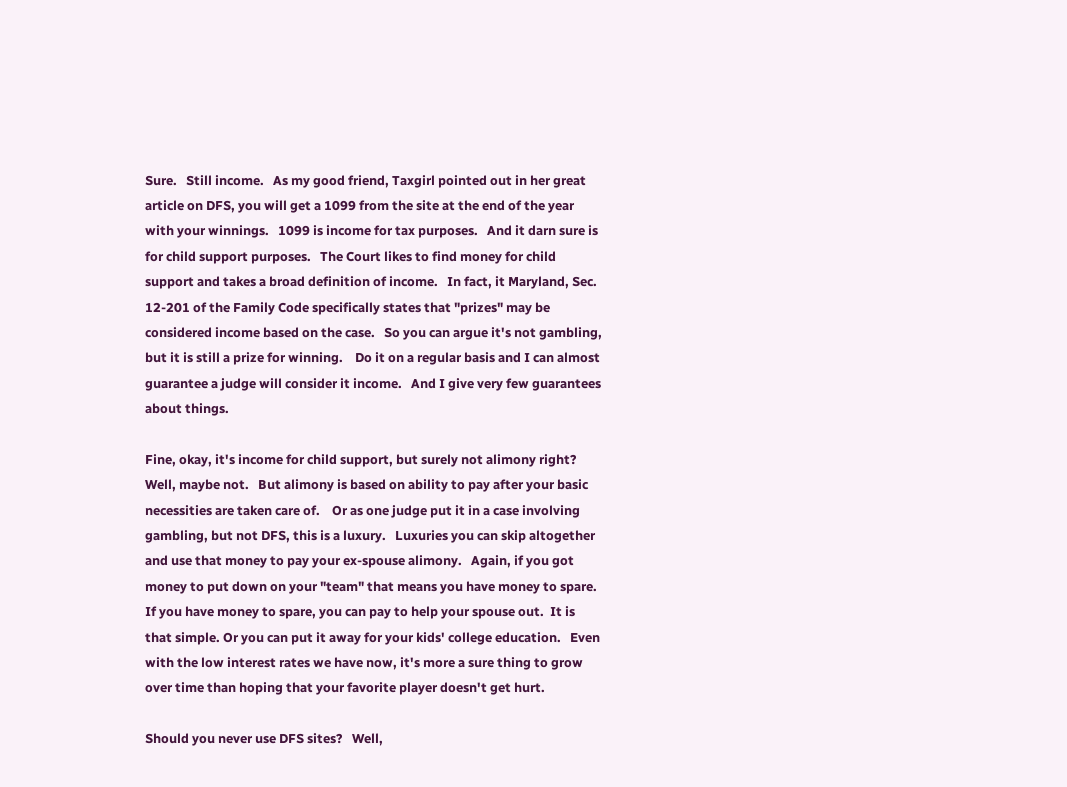Sure.   Still income.   As my good friend, Taxgirl pointed out in her great article on DFS, you will get a 1099 from the site at the end of the year with your winnings.   1099 is income for tax purposes.   And it darn sure is for child support purposes.   The Court likes to find money for child support and takes a broad definition of income.   In fact, it Maryland, Sec. 12-201 of the Family Code specifically states that "prizes" may be considered income based on the case.   So you can argue it's not gambling, but it is still a prize for winning.    Do it on a regular basis and I can almost guarantee a judge will consider it income.   And I give very few guarantees about things.

Fine, okay, it's income for child support, but surely not alimony right?    Well, maybe not.   But alimony is based on ability to pay after your basic necessities are taken care of.    Or as one judge put it in a case involving gambling, but not DFS, this is a luxury.   Luxuries you can skip altogether and use that money to pay your ex-spouse alimony.   Again, if you got money to put down on your "team" that means you have money to spare.    If you have money to spare, you can pay to help your spouse out.  It is that simple. Or you can put it away for your kids' college education.   Even with the low interest rates we have now, it's more a sure thing to grow over time than hoping that your favorite player doesn't get hurt.

Should you never use DFS sites?   Well,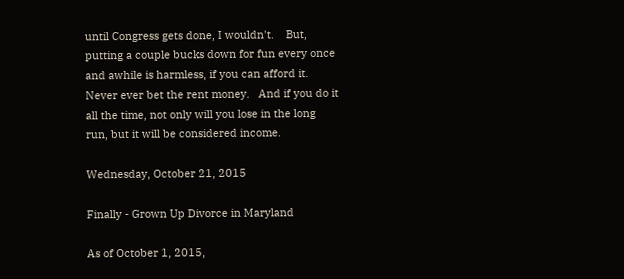until Congress gets done, I wouldn't.    But, putting a couple bucks down for fun every once and awhile is harmless, if you can afford it.   Never ever bet the rent money.   And if you do it all the time, not only will you lose in the long run, but it will be considered income.

Wednesday, October 21, 2015

Finally - Grown Up Divorce in Maryland

As of October 1, 2015,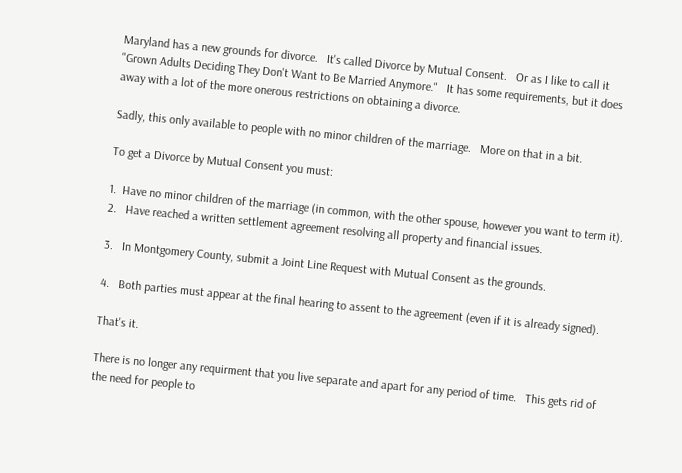Maryland has a new grounds for divorce.   It's called Divorce by Mutual Consent.   Or as I like to call it "Grown Adults Deciding They Don't Want to Be Married Anymore."   It has some requirements, but it does away with a lot of the more onerous restrictions on obtaining a divorce.

Sadly, this only available to people with no minor children of the marriage.   More on that in a bit.

To get a Divorce by Mutual Consent you must:

1.  Have no minor children of the marriage (in common, with the other spouse, however you want to term it).
2.   Have reached a written settlement agreement resolving all property and financial issues.

3.   In Montgomery County, submit a Joint Line Request with Mutual Consent as the grounds.

4.   Both parties must appear at the final hearing to assent to the agreement (even if it is already signed).

That's it.

There is no longer any requirment that you live separate and apart for any period of time.   This gets rid of the need for people to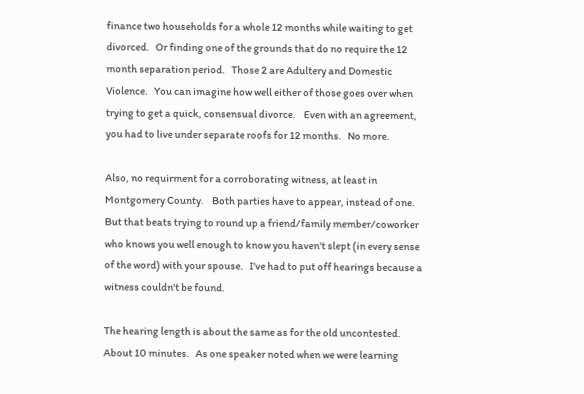finance two households for a whole 12 months while waiting to get divorced.   Or finding one of the grounds that do no require the 12 month separation period.   Those 2 are Adultery and Domestic Violence.   You can imagine how well either of those goes over when trying to get a quick, consensual divorce.    Even with an agreement, you had to live under separate roofs for 12 months.   No more.

Also, no requirment for a corroborating witness, at least in Montgomery County.    Both parties have to appear, instead of one.   But that beats trying to round up a friend/family member/coworker who knows you well enough to know you haven't slept (in every sense of the word) with your spouse.   I've had to put off hearings because a witness couldn't be found.

The hearing length is about the same as for the old uncontested.   About 10 minutes.   As one speaker noted when we were learning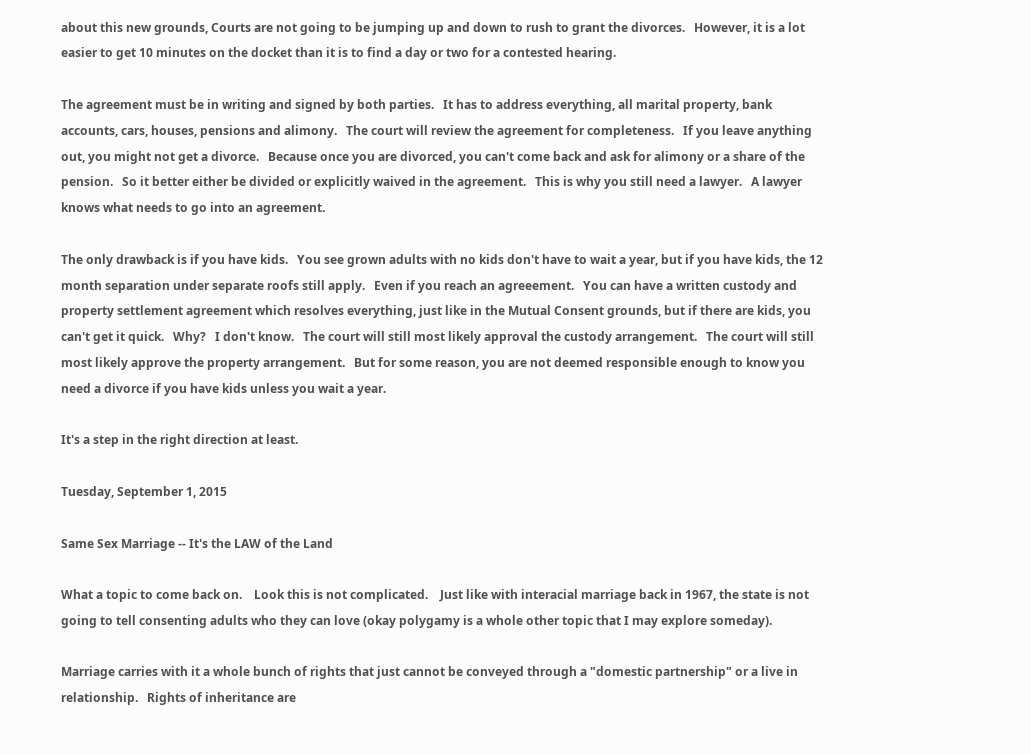about this new grounds, Courts are not going to be jumping up and down to rush to grant the divorces.   However, it is a lot easier to get 10 minutes on the docket than it is to find a day or two for a contested hearing.

The agreement must be in writing and signed by both parties.   It has to address everything, all marital property, bank accounts, cars, houses, pensions and alimony.   The court will review the agreement for completeness.   If you leave anything out, you might not get a divorce.   Because once you are divorced, you can't come back and ask for alimony or a share of the pension.   So it better either be divided or explicitly waived in the agreement.   This is why you still need a lawyer.   A lawyer knows what needs to go into an agreement.

The only drawback is if you have kids.   You see grown adults with no kids don't have to wait a year, but if you have kids, the 12 month separation under separate roofs still apply.   Even if you reach an agreeement.   You can have a written custody and property settlement agreement which resolves everything, just like in the Mutual Consent grounds, but if there are kids, you can't get it quick.   Why?   I don't know.   The court will still most likely approval the custody arrangement.   The court will still most likely approve the property arrangement.   But for some reason, you are not deemed responsible enough to know you need a divorce if you have kids unless you wait a year.

It's a step in the right direction at least.

Tuesday, September 1, 2015

Same Sex Marriage -- It's the LAW of the Land

What a topic to come back on.    Look this is not complicated.    Just like with interacial marriage back in 1967, the state is not going to tell consenting adults who they can love (okay polygamy is a whole other topic that I may explore someday).

Marriage carries with it a whole bunch of rights that just cannot be conveyed through a "domestic partnership" or a live in relationship.   Rights of inheritance are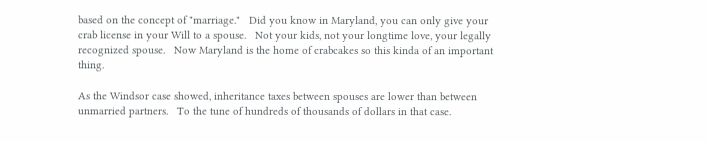based on the concept of "marriage."   Did you know in Maryland, you can only give your crab license in your Will to a spouse.   Not your kids, not your longtime love, your legally recognized spouse.   Now Maryland is the home of crabcakes so this kinda of an important thing.

As the Windsor case showed, inheritance taxes between spouses are lower than between unmarried partners.   To the tune of hundreds of thousands of dollars in that case.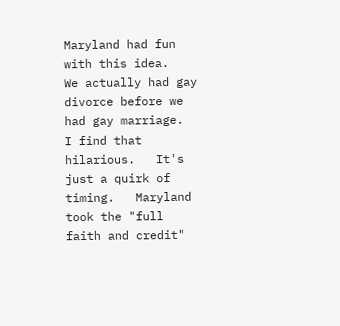Maryland had fun with this idea.    We actually had gay divorce before we had gay marriage.   I find that hilarious.   It's just a quirk of timing.   Maryland took the "full faith and credit"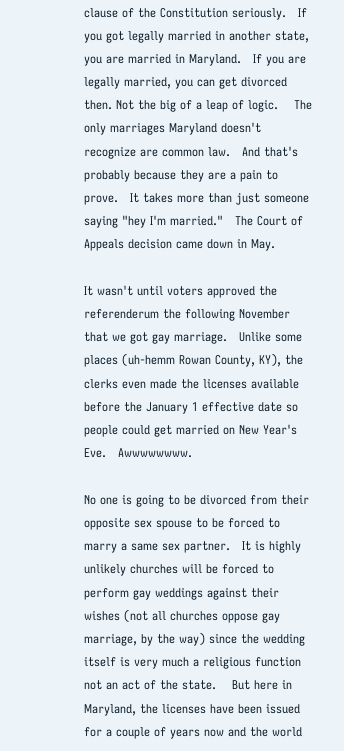clause of the Constitution seriously.   If you got legally married in another state, you are married in Maryland.   If you are legally married, you can get divorced then. Not the big of a leap of logic.    The only marriages Maryland doesn't recognize are common law.   And that's probably because they are a pain to prove.   It takes more than just someone saying "hey I'm married."   The Court of Appeals decision came down in May.

It wasn't until voters approved the referenderum the following November that we got gay marriage.   Unlike some places (uh-hemm Rowan County, KY), the clerks even made the licenses available before the January 1 effective date so people could get married on New Year's Eve.   Awwwwwwww.

No one is going to be divorced from their opposite sex spouse to be forced to marry a same sex partner.   It is highly unlikely churches will be forced to perform gay weddings against their wishes (not all churches oppose gay marriage, by the way) since the wedding itself is very much a religious function not an act of the state.    But here in Maryland, the licenses have been issued for a couple of years now and the world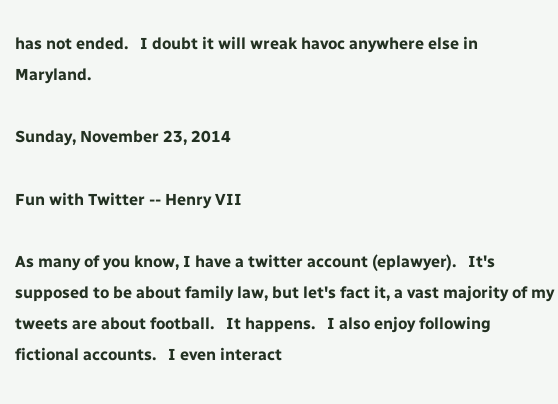has not ended.   I doubt it will wreak havoc anywhere else in Maryland.

Sunday, November 23, 2014

Fun with Twitter -- Henry VII

As many of you know, I have a twitter account (eplawyer).   It's supposed to be about family law, but let's fact it, a vast majority of my tweets are about football.   It happens.   I also enjoy following fictional accounts.   I even interact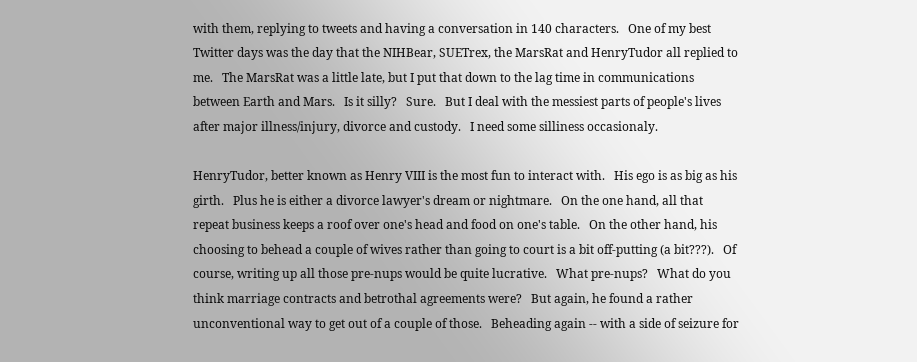with them, replying to tweets and having a conversation in 140 characters.   One of my best Twitter days was the day that the NIHBear, SUETrex, the MarsRat and HenryTudor all replied to me.   The MarsRat was a little late, but I put that down to the lag time in communications between Earth and Mars.   Is it silly?   Sure.   But I deal with the messiest parts of people's lives after major illness/injury, divorce and custody.   I need some silliness occasionaly.

HenryTudor, better known as Henry VIII is the most fun to interact with.   His ego is as big as his girth.   Plus he is either a divorce lawyer's dream or nightmare.   On the one hand, all that repeat business keeps a roof over one's head and food on one's table.   On the other hand, his choosing to behead a couple of wives rather than going to court is a bit off-putting (a bit???).   Of course, writing up all those pre-nups would be quite lucrative.   What pre-nups?   What do you think marriage contracts and betrothal agreements were?   But again, he found a rather unconventional way to get out of a couple of those.   Beheading again -- with a side of seizure for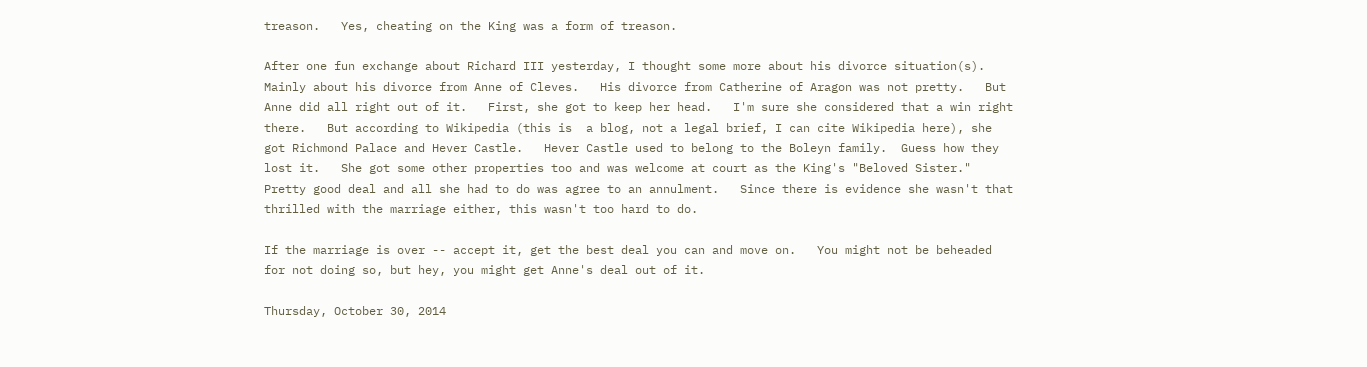treason.   Yes, cheating on the King was a form of treason.

After one fun exchange about Richard III yesterday, I thought some more about his divorce situation(s).    Mainly about his divorce from Anne of Cleves.   His divorce from Catherine of Aragon was not pretty.   But Anne did all right out of it.   First, she got to keep her head.   I'm sure she considered that a win right there.   But according to Wikipedia (this is  a blog, not a legal brief, I can cite Wikipedia here), she got Richmond Palace and Hever Castle.   Hever Castle used to belong to the Boleyn family.  Guess how they lost it.   She got some other properties too and was welcome at court as the King's "Beloved Sister."    Pretty good deal and all she had to do was agree to an annulment.   Since there is evidence she wasn't that thrilled with the marriage either, this wasn't too hard to do.

If the marriage is over -- accept it, get the best deal you can and move on.   You might not be beheaded for not doing so, but hey, you might get Anne's deal out of it.

Thursday, October 30, 2014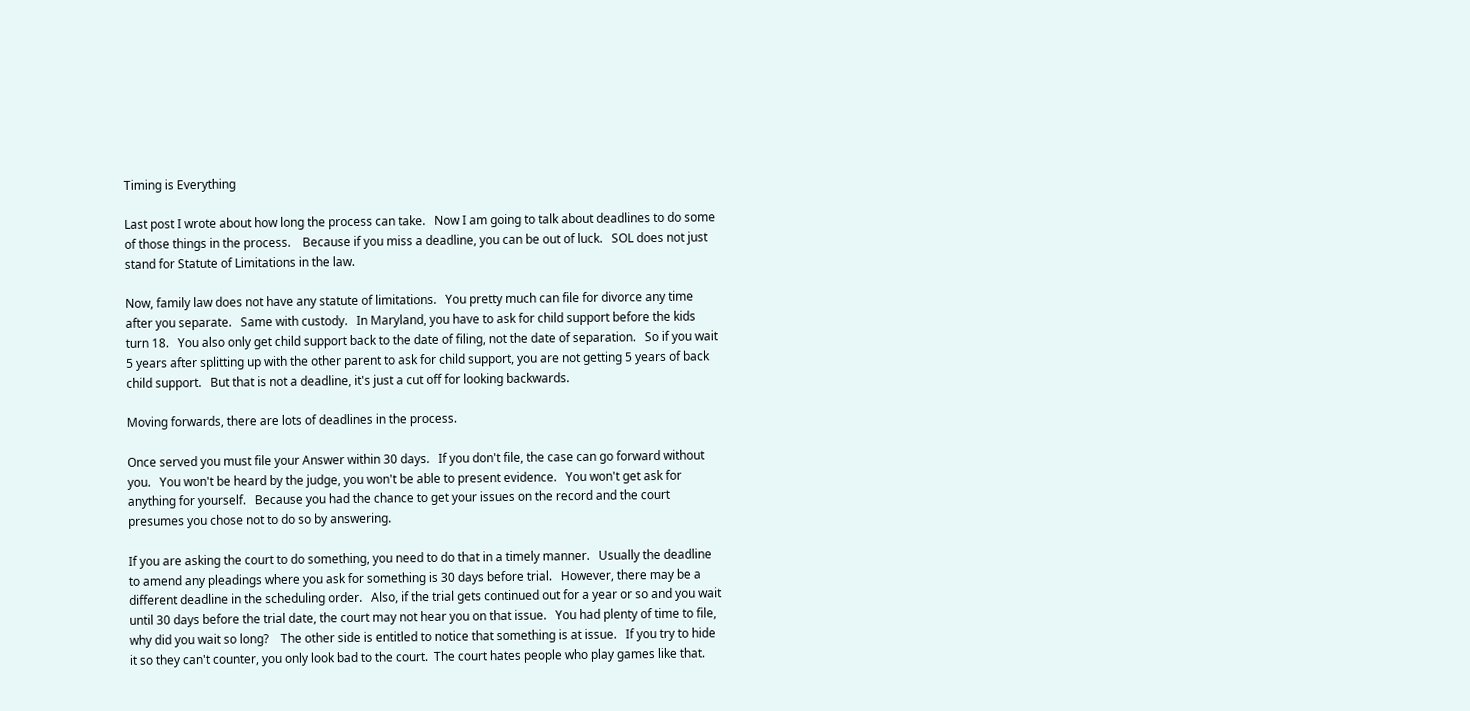Timing is Everything

Last post I wrote about how long the process can take.   Now I am going to talk about deadlines to do some of those things in the process.    Because if you miss a deadline, you can be out of luck.   SOL does not just stand for Statute of Limitations in the law.

Now, family law does not have any statute of limitations.   You pretty much can file for divorce any time after you separate.   Same with custody.   In Maryland, you have to ask for child support before the kids turn 18.   You also only get child support back to the date of filing, not the date of separation.   So if you wait 5 years after splitting up with the other parent to ask for child support, you are not getting 5 years of back child support.   But that is not a deadline, it's just a cut off for looking backwards.

Moving forwards, there are lots of deadlines in the process.

Once served you must file your Answer within 30 days.   If you don't file, the case can go forward without you.   You won't be heard by the judge, you won't be able to present evidence.   You won't get ask for anything for yourself.   Because you had the chance to get your issues on the record and the court presumes you chose not to do so by answering.

If you are asking the court to do something, you need to do that in a timely manner.   Usually the deadline to amend any pleadings where you ask for something is 30 days before trial.   However, there may be a different deadline in the scheduling order.   Also, if the trial gets continued out for a year or so and you wait until 30 days before the trial date, the court may not hear you on that issue.   You had plenty of time to file, why did you wait so long?    The other side is entitled to notice that something is at issue.   If you try to hide it so they can't counter, you only look bad to the court.  The court hates people who play games like that.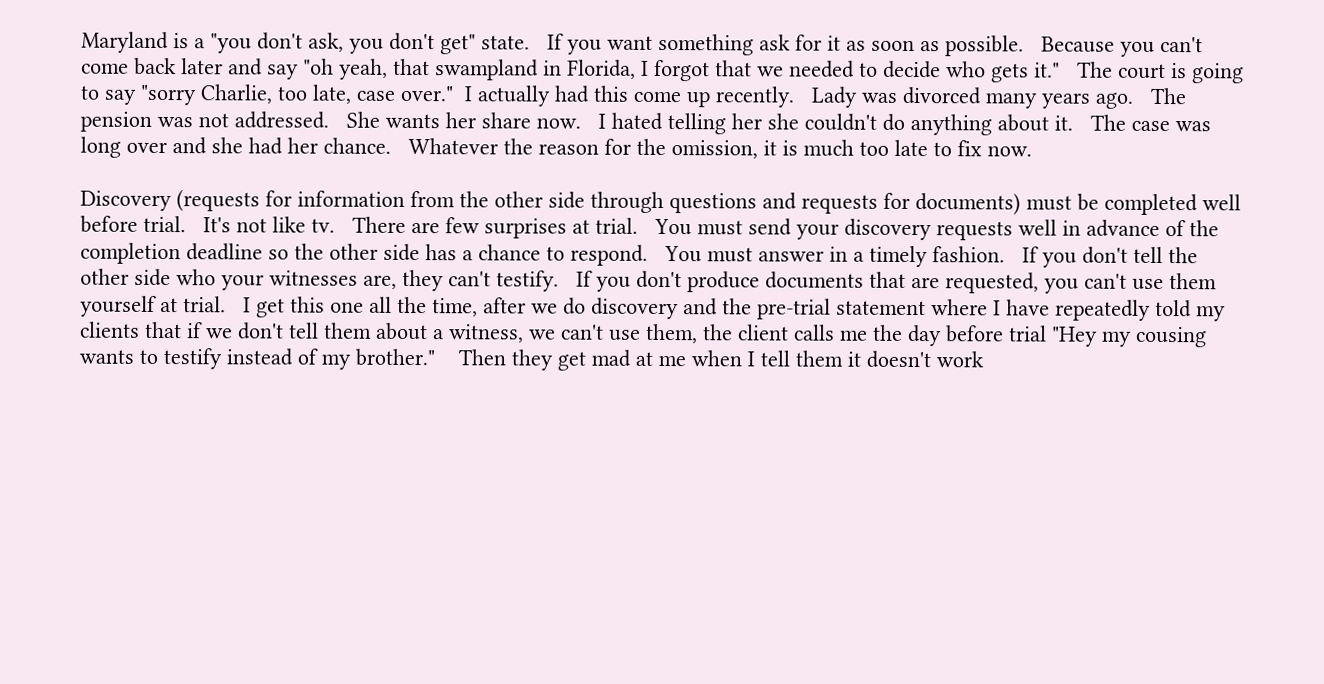Maryland is a "you don't ask, you don't get" state.   If you want something ask for it as soon as possible.   Because you can't come back later and say "oh yeah, that swampland in Florida, I forgot that we needed to decide who gets it."   The court is going to say "sorry Charlie, too late, case over."  I actually had this come up recently.   Lady was divorced many years ago.   The pension was not addressed.   She wants her share now.   I hated telling her she couldn't do anything about it.   The case was long over and she had her chance.   Whatever the reason for the omission, it is much too late to fix now.

Discovery (requests for information from the other side through questions and requests for documents) must be completed well before trial.   It's not like tv.   There are few surprises at trial.   You must send your discovery requests well in advance of the completion deadline so the other side has a chance to respond.   You must answer in a timely fashion.   If you don't tell the other side who your witnesses are, they can't testify.   If you don't produce documents that are requested, you can't use them yourself at trial.   I get this one all the time, after we do discovery and the pre-trial statement where I have repeatedly told my clients that if we don't tell them about a witness, we can't use them, the client calls me the day before trial "Hey my cousing wants to testify instead of my brother."    Then they get mad at me when I tell them it doesn't work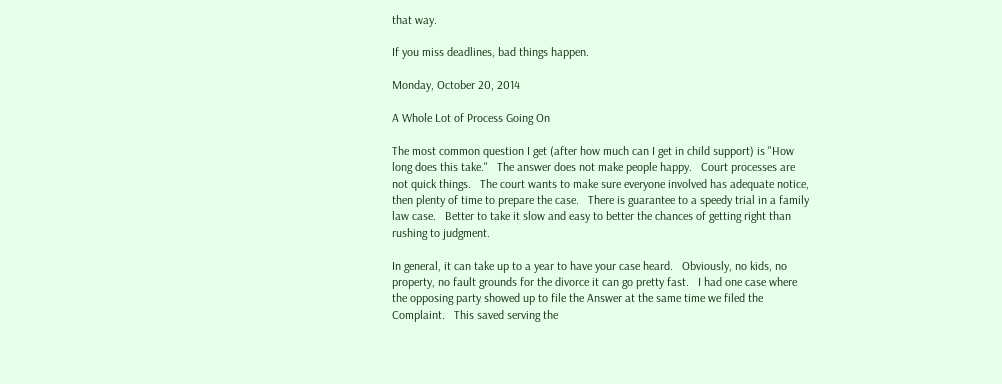that way.

If you miss deadlines, bad things happen.

Monday, October 20, 2014

A Whole Lot of Process Going On

The most common question I get (after how much can I get in child support) is "How long does this take."   The answer does not make people happy.   Court processes are not quick things.   The court wants to make sure everyone involved has adequate notice, then plenty of time to prepare the case.   There is guarantee to a speedy trial in a family law case.   Better to take it slow and easy to better the chances of getting right than rushing to judgment.

In general, it can take up to a year to have your case heard.   Obviously, no kids, no property, no fault grounds for the divorce it can go pretty fast.   I had one case where the opposing party showed up to file the Answer at the same time we filed the Complaint.   This saved serving the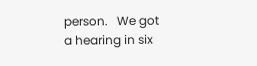person.   We got a hearing in six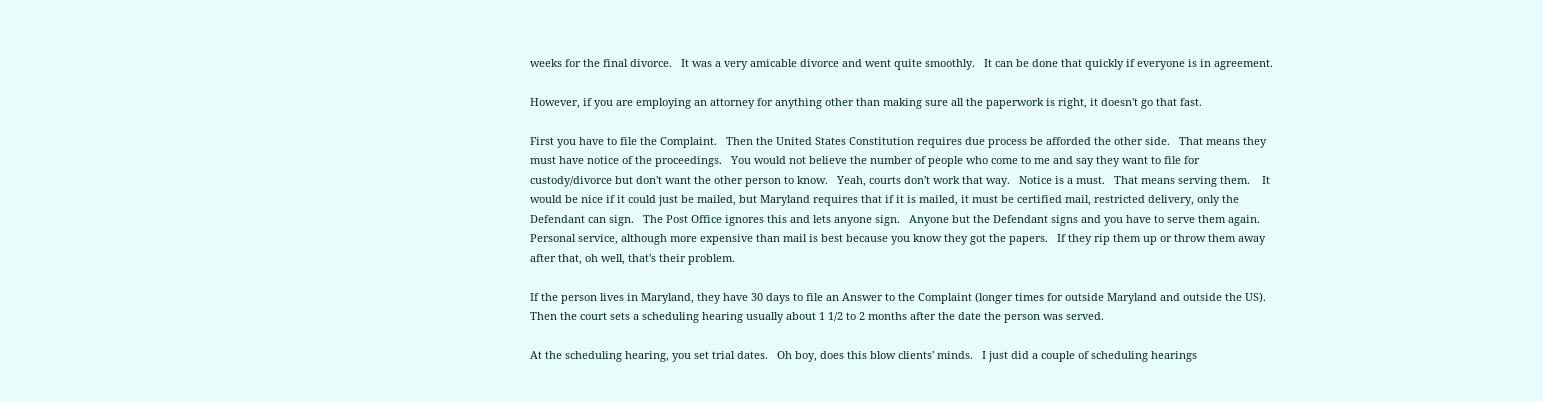weeks for the final divorce.   It was a very amicable divorce and went quite smoothly.   It can be done that quickly if everyone is in agreement.

However, if you are employing an attorney for anything other than making sure all the paperwork is right, it doesn't go that fast.

First you have to file the Complaint.   Then the United States Constitution requires due process be afforded the other side.   That means they must have notice of the proceedings.   You would not believe the number of people who come to me and say they want to file for custody/divorce but don't want the other person to know.   Yeah, courts don't work that way.   Notice is a must.   That means serving them.    It would be nice if it could just be mailed, but Maryland requires that if it is mailed, it must be certified mail, restricted delivery, only the Defendant can sign.   The Post Office ignores this and lets anyone sign.   Anyone but the Defendant signs and you have to serve them again.   Personal service, although more expensive than mail is best because you know they got the papers.   If they rip them up or throw them away after that, oh well, that's their problem.

If the person lives in Maryland, they have 30 days to file an Answer to the Complaint (longer times for outside Maryland and outside the US).   Then the court sets a scheduling hearing usually about 1 1/2 to 2 months after the date the person was served.

At the scheduling hearing, you set trial dates.   Oh boy, does this blow clients' minds.   I just did a couple of scheduling hearings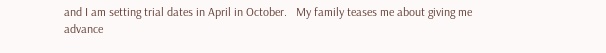and I am setting trial dates in April in October.   My family teases me about giving me advance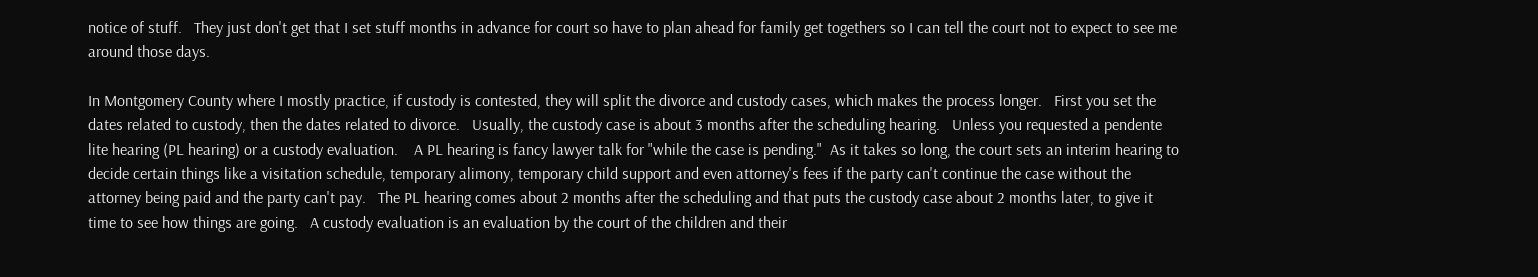notice of stuff.   They just don't get that I set stuff months in advance for court so have to plan ahead for family get togethers so I can tell the court not to expect to see me around those days.

In Montgomery County where I mostly practice, if custody is contested, they will split the divorce and custody cases, which makes the process longer.   First you set the dates related to custody, then the dates related to divorce.   Usually, the custody case is about 3 months after the scheduling hearing.   Unless you requested a pendente lite hearing (PL hearing) or a custody evaluation.    A PL hearing is fancy lawyer talk for "while the case is pending."  As it takes so long, the court sets an interim hearing to decide certain things like a visitation schedule, temporary alimony, temporary child support and even attorney's fees if the party can't continue the case without the attorney being paid and the party can't pay.   The PL hearing comes about 2 months after the scheduling and that puts the custody case about 2 months later, to give it time to see how things are going.   A custody evaluation is an evaluation by the court of the children and their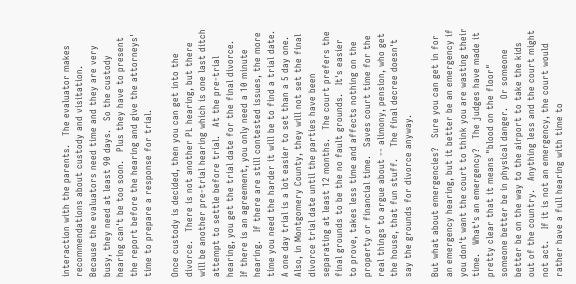interaction with the parents.   The evaluator makes recommendations about custody and visitation.   Because the evaluators need time and they are very busy, they need at least 90 days.   So the custody hearing can't be too soon.   Plus they have to present the report before the hearing and give the attorneys' time to prepare a response for trial.

Once custody is decided, then you can get into the divorce.   There is not another PL hearing, but there will be another pre-trial hearing which is one last ditch attempt to settle before trial.   At the pre-trial hearing, you get the trial date for the final divorce.   If there is an agreement, you only need a 10 minute hearing.   If there are still contested issues, the more time you need the harder it will be to find a trial date.   A one day trial is a lot easier to set than a 5 day one.   Also, in Montgomery County, they will not set the final divorce trial date until the parties have been separating at least 12 months.   The court prefers the final grounds to be the no fault grounds.   It's easier to prove, takes less time and affects nothing on the property or financial time.   Saves court time for the real things to argue about -- alimony, pension, who get the house, that fun stuff.    The final decree doesn't say the grounds for divorce anyway.

But what about emergencies?   Sure you can get in for an emergency hearing, but it better be an emergency if you don't want the court to think you are wasting their time.   What's an emergency?   The judges have made it pretty clear that it means "blood on the floor" someone better be in physical danger.   Or someone better be on the way to the airport to take the kids out of the country.   Anything less and the court might not act.    If it is not an emergency, the court would rather have a full hearing with time to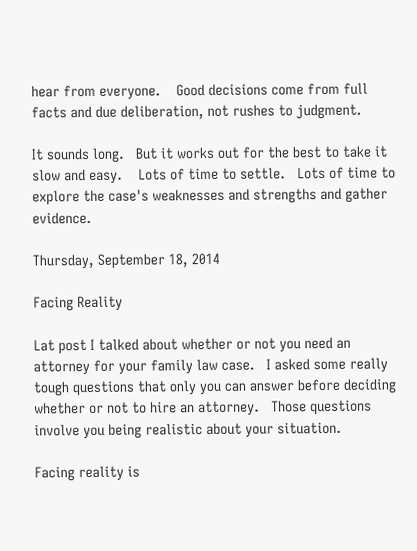hear from everyone.    Good decisions come from full facts and due deliberation, not rushes to judgment.

It sounds long.   But it works out for the best to take it slow and easy.    Lots of time to settle.   Lots of time to explore the case's weaknesses and strengths and gather evidence.

Thursday, September 18, 2014

Facing Reality

Lat post I talked about whether or not you need an attorney for your family law case.   I asked some really tough questions that only you can answer before deciding whether or not to hire an attorney.   Those questions involve you being realistic about your situation.

Facing reality is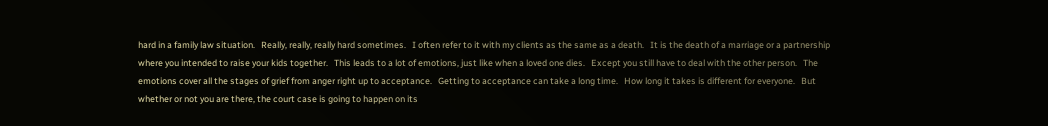hard in a family law situation.   Really, really, really hard sometimes.   I often refer to it with my clients as the same as a death.   It is the death of a marriage or a partnership where you intended to raise your kids together.   This leads to a lot of emotions, just like when a loved one dies.   Except you still have to deal with the other person.   The emotions cover all the stages of grief from anger right up to acceptance.   Getting to acceptance can take a long time.   How long it takes is different for everyone.   But whether or not you are there, the court case is going to happen on its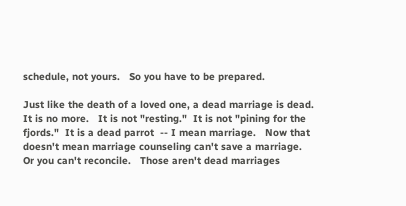schedule, not yours.   So you have to be prepared.

Just like the death of a loved one, a dead marriage is dead.   It is no more.   It is not "resting."  It is not "pining for the fjords."  It is a dead parrot  -- I mean marriage.   Now that doesn't mean marriage counseling can't save a marriage.   Or you can't reconcile.   Those aren't dead marriages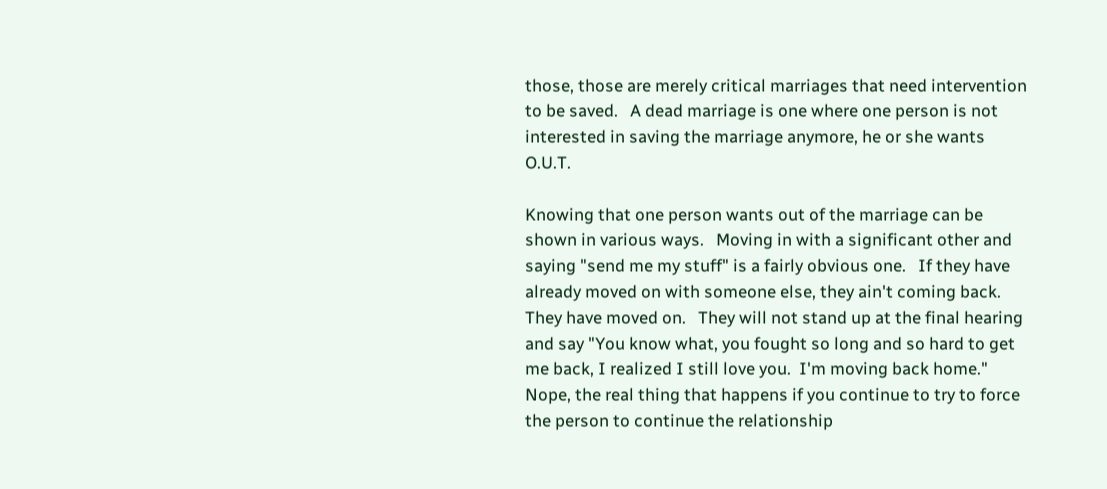those, those are merely critical marriages that need intervention to be saved.   A dead marriage is one where one person is not interested in saving the marriage anymore, he or she wants O.U.T.

Knowing that one person wants out of the marriage can be shown in various ways.   Moving in with a significant other and saying "send me my stuff" is a fairly obvious one.   If they have already moved on with someone else, they ain't coming back.   They have moved on.   They will not stand up at the final hearing and say "You know what, you fought so long and so hard to get me back, I realized I still love you.  I'm moving back home."   Nope, the real thing that happens if you continue to try to force the person to continue the relationship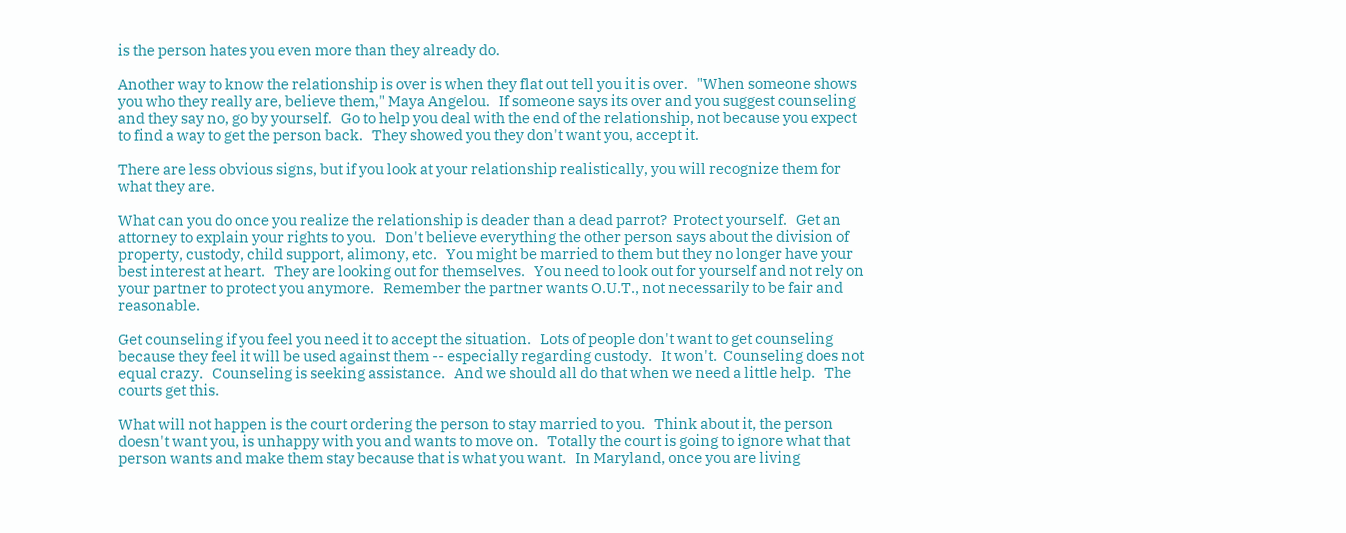is the person hates you even more than they already do.

Another way to know the relationship is over is when they flat out tell you it is over.   "When someone shows you who they really are, believe them," Maya Angelou.   If someone says its over and you suggest counseling and they say no, go by yourself.   Go to help you deal with the end of the relationship, not because you expect to find a way to get the person back.   They showed you they don't want you, accept it.

There are less obvious signs, but if you look at your relationship realistically, you will recognize them for what they are.

What can you do once you realize the relationship is deader than a dead parrot?  Protect yourself.   Get an attorney to explain your rights to you.   Don't believe everything the other person says about the division of property, custody, child support, alimony, etc.   You might be married to them but they no longer have your best interest at heart.   They are looking out for themselves.   You need to look out for yourself and not rely on your partner to protect you anymore.   Remember the partner wants O.U.T., not necessarily to be fair and reasonable.

Get counseling if you feel you need it to accept the situation.   Lots of people don't want to get counseling because they feel it will be used against them -- especially regarding custody.   It won't.  Counseling does not equal crazy.   Counseling is seeking assistance.   And we should all do that when we need a little help.   The courts get this.

What will not happen is the court ordering the person to stay married to you.   Think about it, the person doesn't want you, is unhappy with you and wants to move on.   Totally the court is going to ignore what that person wants and make them stay because that is what you want.   In Maryland, once you are living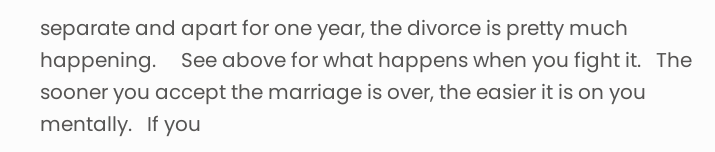separate and apart for one year, the divorce is pretty much happening.     See above for what happens when you fight it.   The sooner you accept the marriage is over, the easier it is on you mentally.   If you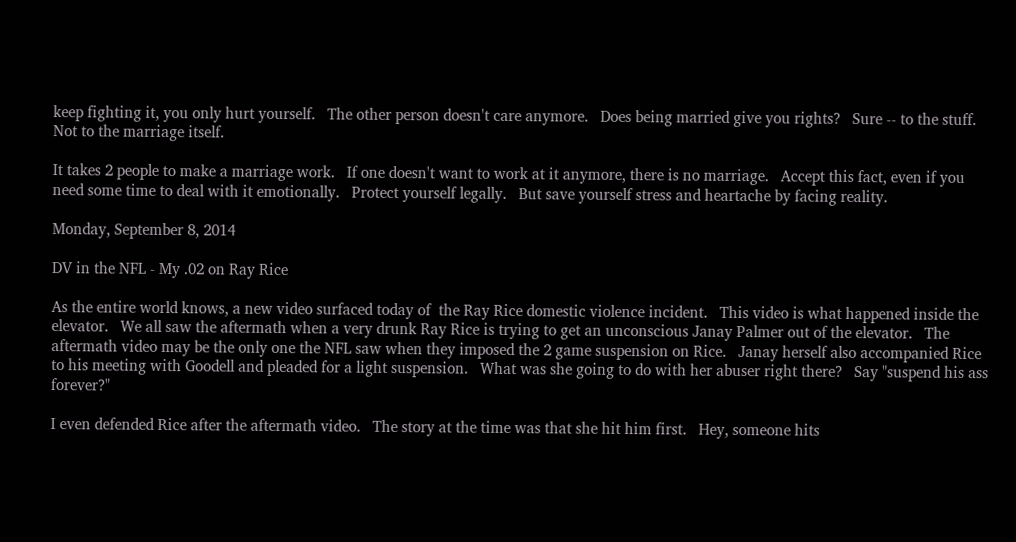keep fighting it, you only hurt yourself.   The other person doesn't care anymore.   Does being married give you rights?   Sure -- to the stuff.   Not to the marriage itself.

It takes 2 people to make a marriage work.   If one doesn't want to work at it anymore, there is no marriage.   Accept this fact, even if you need some time to deal with it emotionally.   Protect yourself legally.   But save yourself stress and heartache by facing reality.

Monday, September 8, 2014

DV in the NFL - My .02 on Ray Rice

As the entire world knows, a new video surfaced today of  the Ray Rice domestic violence incident.   This video is what happened inside the elevator.   We all saw the aftermath when a very drunk Ray Rice is trying to get an unconscious Janay Palmer out of the elevator.   The aftermath video may be the only one the NFL saw when they imposed the 2 game suspension on Rice.   Janay herself also accompanied Rice to his meeting with Goodell and pleaded for a light suspension.   What was she going to do with her abuser right there?   Say "suspend his ass forever?"

I even defended Rice after the aftermath video.   The story at the time was that she hit him first.   Hey, someone hits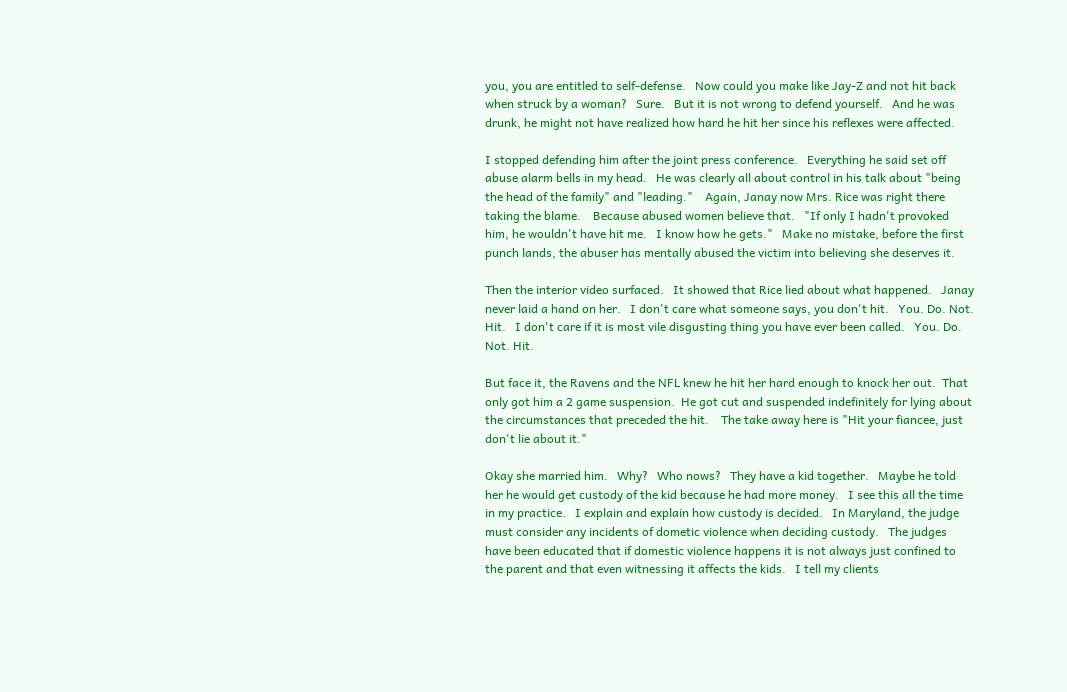you, you are entitled to self-defense.   Now could you make like Jay-Z and not hit back when struck by a woman?   Sure.   But it is not wrong to defend yourself.   And he was drunk, he might not have realized how hard he hit her since his reflexes were affected.

I stopped defending him after the joint press conference.   Everything he said set off abuse alarm bells in my head.   He was clearly all about control in his talk about "being the head of the family" and "leading."    Again, Janay now Mrs. Rice was right there taking the blame.    Because abused women believe that.   "If only I hadn't provoked him, he wouldn't have hit me.   I know how he gets."   Make no mistake, before the first punch lands, the abuser has mentally abused the victim into believing she deserves it.

Then the interior video surfaced.   It showed that Rice lied about what happened.   Janay never laid a hand on her.   I don't care what someone says, you don't hit.   You. Do. Not. Hit.   I don't care if it is most vile disgusting thing you have ever been called.   You. Do. Not. Hit.

But face it, the Ravens and the NFL knew he hit her hard enough to knock her out.  That only got him a 2 game suspension.  He got cut and suspended indefinitely for lying about the circumstances that preceded the hit.    The take away here is "Hit your fiancee, just don't lie about it."

Okay she married him.   Why?   Who nows?   They have a kid together.   Maybe he told her he would get custody of the kid because he had more money.   I see this all the time in my practice.   I explain and explain how custody is decided.   In Maryland, the judge must consider any incidents of dometic violence when deciding custody.   The judges have been educated that if domestic violence happens it is not always just confined to the parent and that even witnessing it affects the kids.   I tell my clients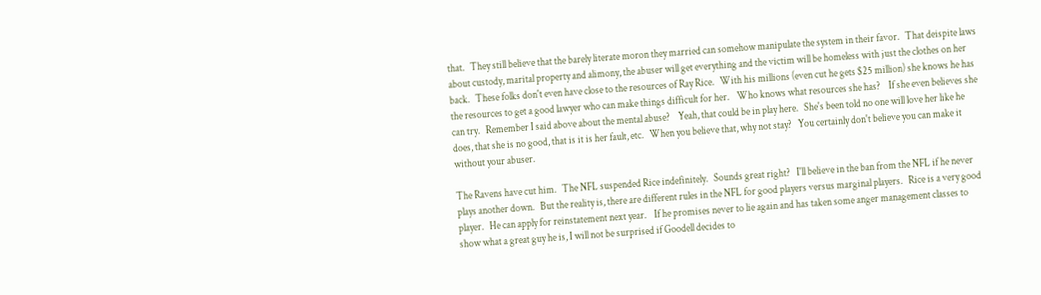that.   They still believe that the barely literate moron they married can somehow manipulate the system in their favor.   That deispite laws about custody, marital property and alimony, the abuser will get everything and the victim will be homeless with just the clothes on her back.   These folks don't even have close to the resources of Ray Rice.   With his millions (even cut he gets $25 million) she knows he has the resources to get a good lawyer who can make things difficult for her.    Who knows what resources she has?    If she even believes she can try.   Remember I said above about the mental abuse?    Yeah, that could be in play here.   She's been told no one will love her like he does, that she is no good, that is it is her fault, etc.   When you believe that, why not stay?   You certainly don't believe you can make it without your abuser.

The Ravens have cut him.   The NFL suspended Rice indefinitely.   Sounds great right?   I'll believe in the ban from the NFL if he never plays another down.   But the reality is, there are different rules in the NFL for good players versus marginal players.   Rice is a very good player.   He can apply for reinstatement next year.    If he promises never to lie again and has taken some anger management classes to show what a great guy he is, I will not be surprised if Goodell decides to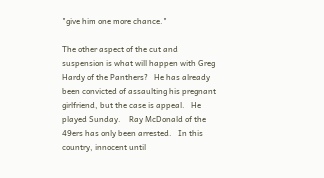"give him one more chance."

The other aspect of the cut and suspension is what will happen with Greg Hardy of the Panthers?   He has already been convicted of assaulting his pregnant girlfriend, but the case is appeal.   He played Sunday.    Ray McDonald of the 49ers has only been arrested.   In this country, innocent until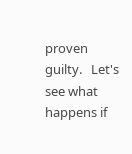proven guilty.   Let's see what happens if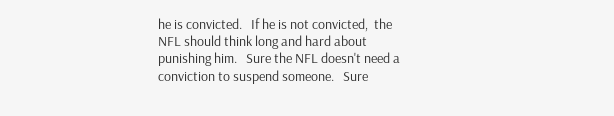he is convicted.   If he is not convicted,  the NFL should think long and hard about punishing him.   Sure the NFL doesn't need a conviction to suspend someone.   Sure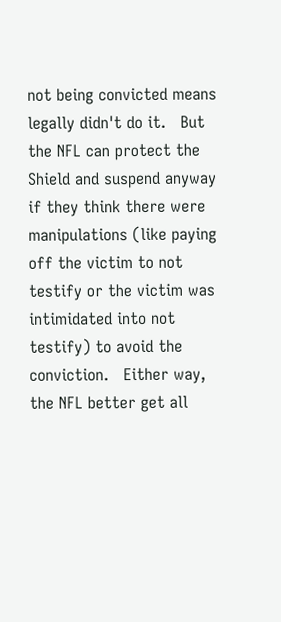not being convicted means legally didn't do it.   But the NFL can protect the Shield and suspend anyway if they think there were manipulations (like paying off the victim to not testify or the victim was intimidated into not testify) to avoid the conviction.   Either way, the NFL better get all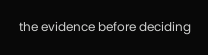the evidence before deciding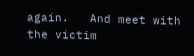again.   And meet with the victim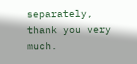separately, thank you very much.